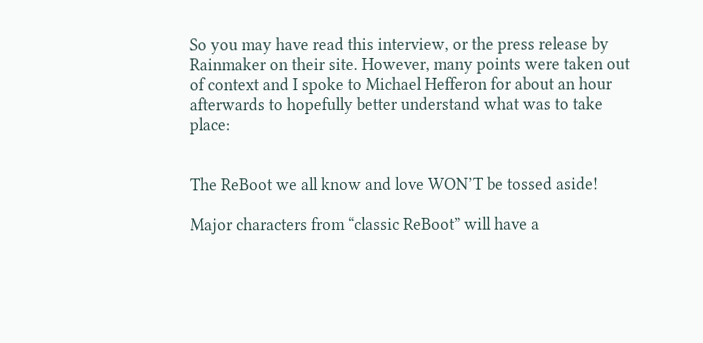So you may have read this interview, or the press release by Rainmaker on their site. However, many points were taken out of context and I spoke to Michael Hefferon for about an hour afterwards to hopefully better understand what was to take place:


The ReBoot we all know and love WON’T be tossed aside!

Major characters from “classic ReBoot” will have a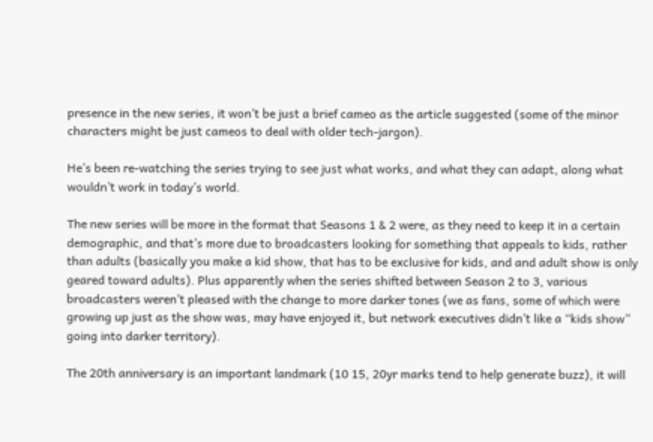presence in the new series, it won’t be just a brief cameo as the article suggested (some of the minor characters might be just cameos to deal with older tech-jargon).

He’s been re-watching the series trying to see just what works, and what they can adapt, along what wouldn’t work in today’s world.

The new series will be more in the format that Seasons 1 & 2 were, as they need to keep it in a certain demographic, and that’s more due to broadcasters looking for something that appeals to kids, rather than adults (basically you make a kid show, that has to be exclusive for kids, and and adult show is only geared toward adults). Plus apparently when the series shifted between Season 2 to 3, various broadcasters weren’t pleased with the change to more darker tones (we as fans, some of which were growing up just as the show was, may have enjoyed it, but network executives didn’t like a “kids show” going into darker territory).

The 20th anniversary is an important landmark (10 15, 20yr marks tend to help generate buzz), it will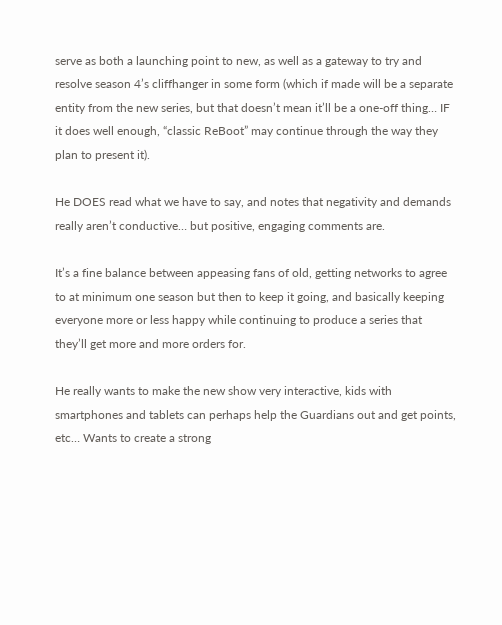serve as both a launching point to new, as well as a gateway to try and resolve season 4’s cliffhanger in some form (which if made will be a separate entity from the new series, but that doesn’t mean it’ll be a one-off thing… IF it does well enough, “classic ReBoot” may continue through the way they plan to present it).

He DOES read what we have to say, and notes that negativity and demands really aren’t conductive… but positive, engaging comments are.

It’s a fine balance between appeasing fans of old, getting networks to agree to at minimum one season but then to keep it going, and basically keeping everyone more or less happy while continuing to produce a series that they’ll get more and more orders for.

He really wants to make the new show very interactive, kids with smartphones and tablets can perhaps help the Guardians out and get points, etc… Wants to create a strong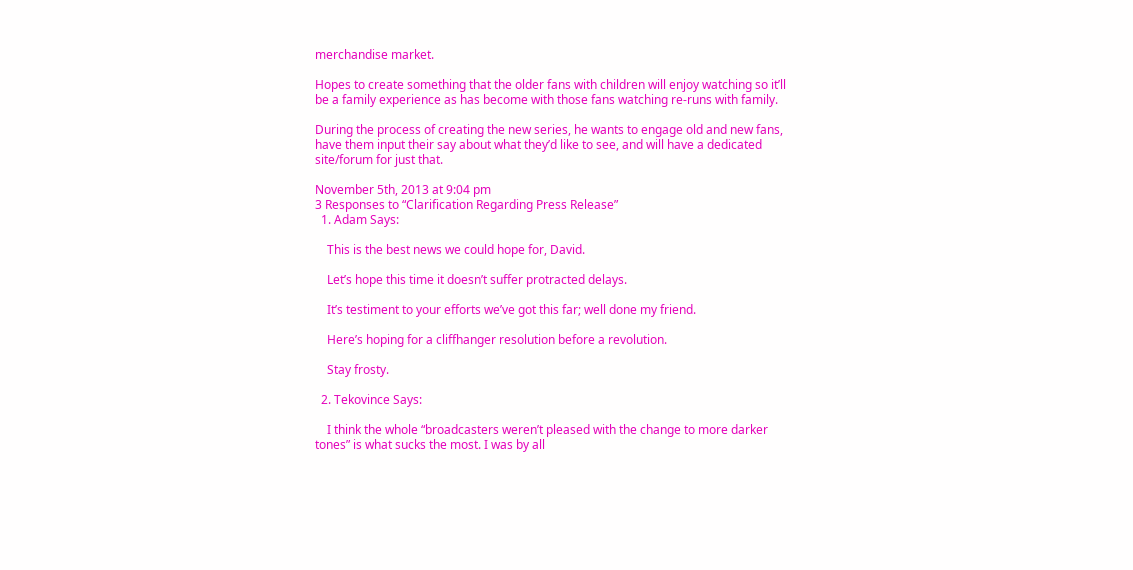merchandise market.

Hopes to create something that the older fans with children will enjoy watching so it’ll be a family experience as has become with those fans watching re-runs with family.

During the process of creating the new series, he wants to engage old and new fans, have them input their say about what they’d like to see, and will have a dedicated site/forum for just that.

November 5th, 2013 at 9:04 pm
3 Responses to “Clarification Regarding Press Release”
  1. Adam Says:

    This is the best news we could hope for, David.

    Let’s hope this time it doesn’t suffer protracted delays.

    It’s testiment to your efforts we’ve got this far; well done my friend.

    Here’s hoping for a cliffhanger resolution before a revolution.

    Stay frosty.

  2. Tekovince Says:

    I think the whole “broadcasters weren’t pleased with the change to more darker tones” is what sucks the most. I was by all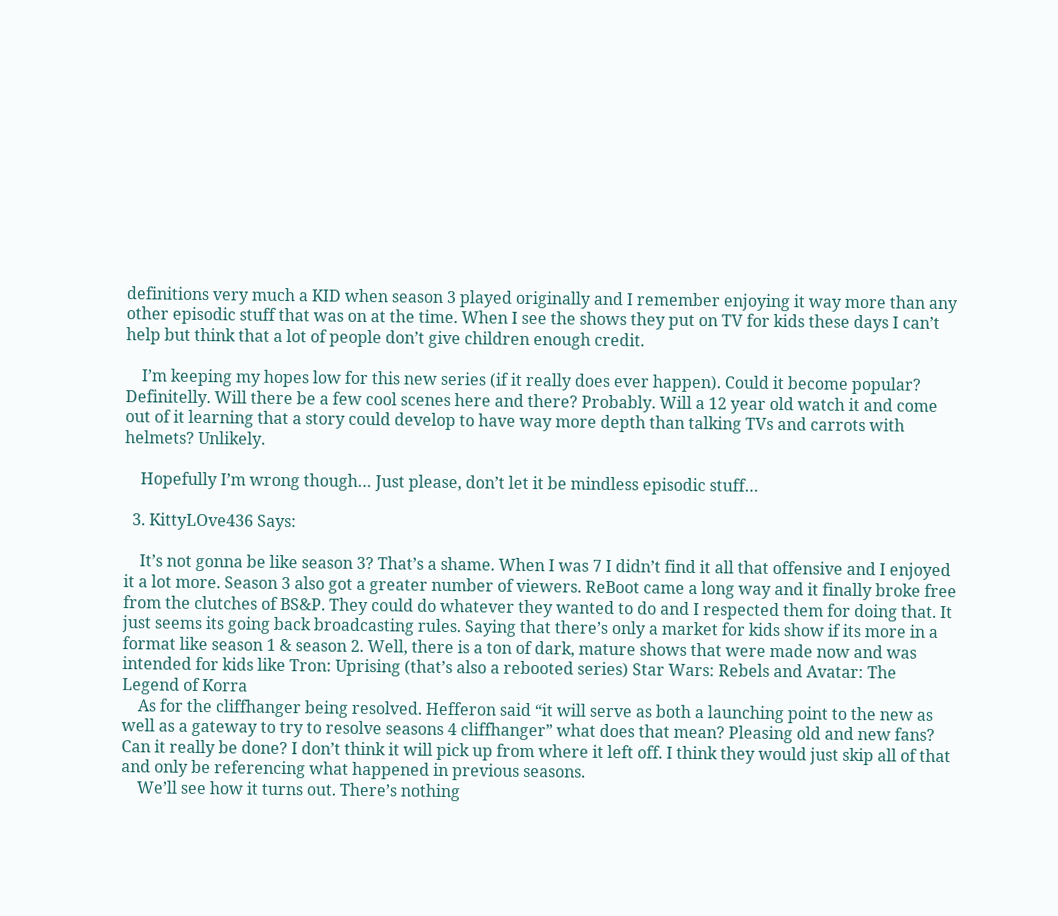definitions very much a KID when season 3 played originally and I remember enjoying it way more than any other episodic stuff that was on at the time. When I see the shows they put on TV for kids these days I can’t help but think that a lot of people don’t give children enough credit.

    I’m keeping my hopes low for this new series (if it really does ever happen). Could it become popular? Definitelly. Will there be a few cool scenes here and there? Probably. Will a 12 year old watch it and come out of it learning that a story could develop to have way more depth than talking TVs and carrots with helmets? Unlikely.

    Hopefully I’m wrong though… Just please, don’t let it be mindless episodic stuff…

  3. KittyLOve436 Says:

    It’s not gonna be like season 3? That’s a shame. When I was 7 I didn’t find it all that offensive and I enjoyed it a lot more. Season 3 also got a greater number of viewers. ReBoot came a long way and it finally broke free from the clutches of BS&P. They could do whatever they wanted to do and I respected them for doing that. It just seems its going back broadcasting rules. Saying that there’s only a market for kids show if its more in a format like season 1 & season 2. Well, there is a ton of dark, mature shows that were made now and was intended for kids like Tron: Uprising (that’s also a rebooted series) Star Wars: Rebels and Avatar: The Legend of Korra
    As for the cliffhanger being resolved. Hefferon said “it will serve as both a launching point to the new as well as a gateway to try to resolve seasons 4 cliffhanger” what does that mean? Pleasing old and new fans? Can it really be done? I don’t think it will pick up from where it left off. I think they would just skip all of that and only be referencing what happened in previous seasons.
    We’ll see how it turns out. There’s nothing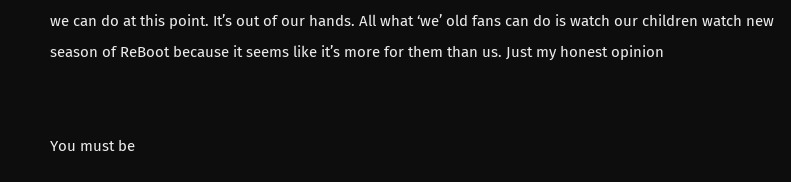we can do at this point. It’s out of our hands. All what ‘we’ old fans can do is watch our children watch new season of ReBoot because it seems like it’s more for them than us. Just my honest opinion


You must be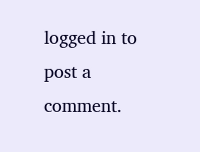logged in to post a comment.